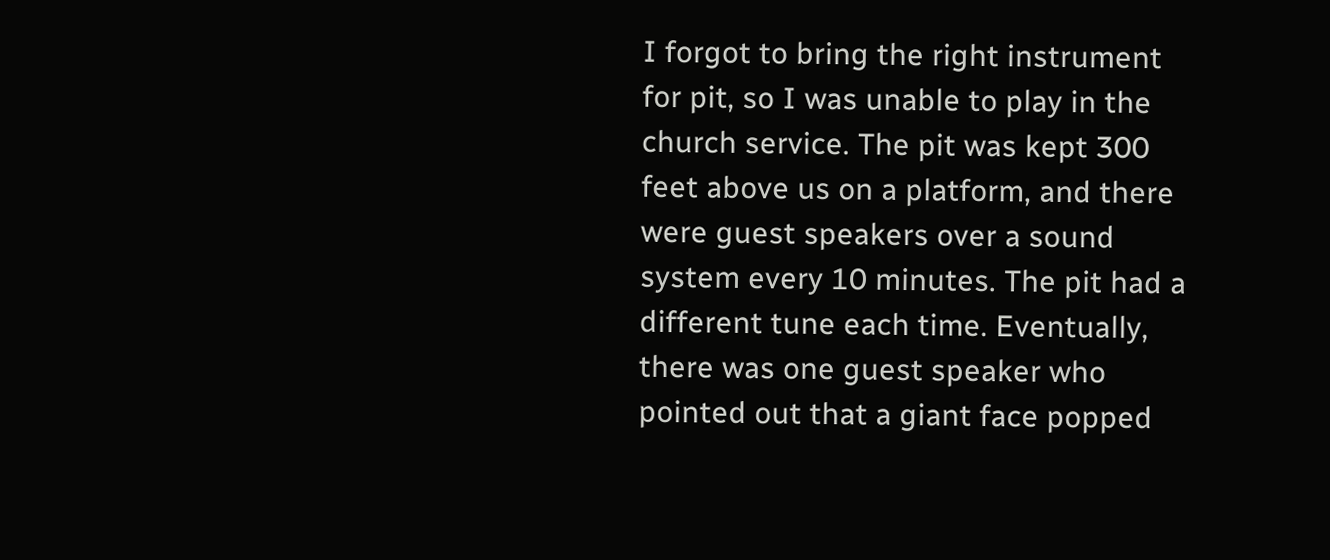I forgot to bring the right instrument for pit, so I was unable to play in the church service. The pit was kept 300 feet above us on a platform, and there were guest speakers over a sound system every 10 minutes. The pit had a different tune each time. Eventually, there was one guest speaker who pointed out that a giant face popped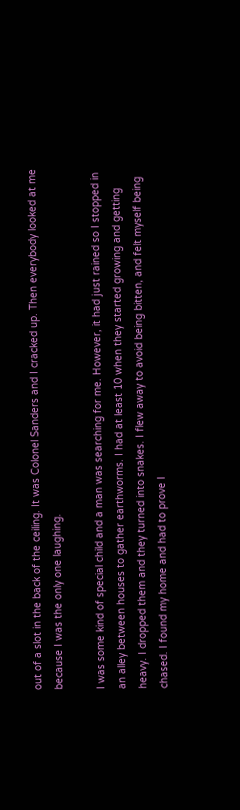out of a slot in the back of the ceiling. It was Colonel Sanders and I cracked up. Then everybody looked at me because I was the only one laughing.

I was some kind of special child and a man was searching for me. However, it had just rained so I stopped in an alley between houses to gather earthworms. I had at least 10 when they started growing and getting heavy. I dropped them and they turned into snakes. I flew away to avoid being bitten, and felt myself being chased. I found my home and had to prove I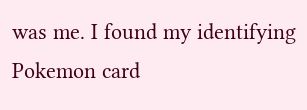was me. I found my identifying Pokemon card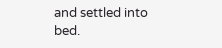and settled into bed.